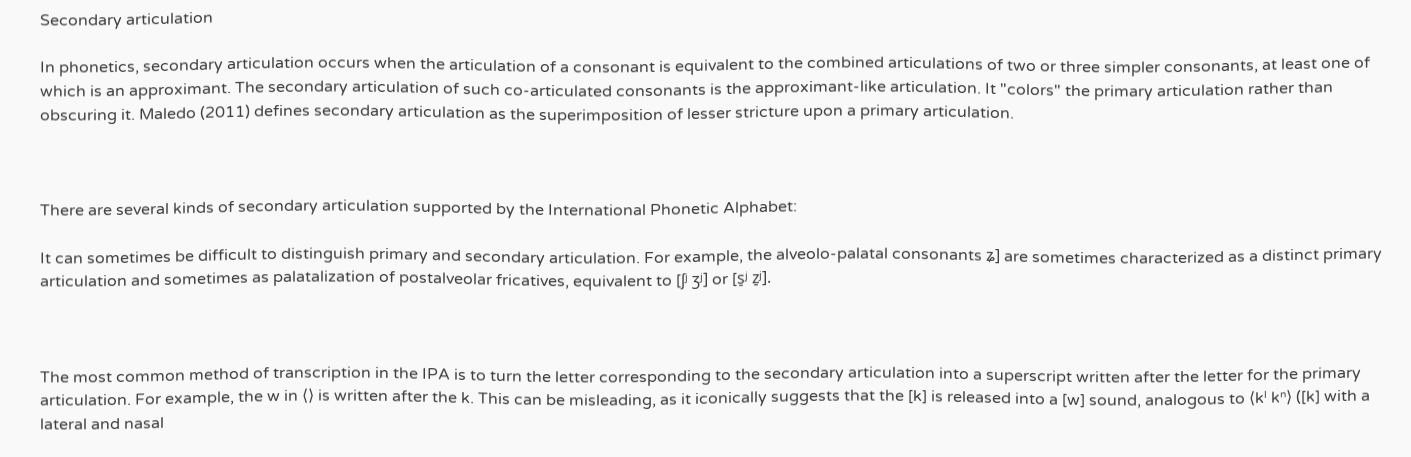Secondary articulation

In phonetics, secondary articulation occurs when the articulation of a consonant is equivalent to the combined articulations of two or three simpler consonants, at least one of which is an approximant. The secondary articulation of such co-articulated consonants is the approximant-like articulation. It "colors" the primary articulation rather than obscuring it. Maledo (2011) defines secondary articulation as the superimposition of lesser stricture upon a primary articulation.



There are several kinds of secondary articulation supported by the International Phonetic Alphabet:

It can sometimes be difficult to distinguish primary and secondary articulation. For example, the alveolo-palatal consonants ʑ] are sometimes characterized as a distinct primary articulation and sometimes as palatalization of postalveolar fricatives, equivalent to [ʃʲ ʒʲ] or [s̠ʲ z̠ʲ].



The most common method of transcription in the IPA is to turn the letter corresponding to the secondary articulation into a superscript written after the letter for the primary articulation. For example, the w in ⟨⟩ is written after the k. This can be misleading, as it iconically suggests that the [k] is released into a [w] sound, analogous to ⟨kˡ kⁿ⟩ ([k] with a lateral and nasal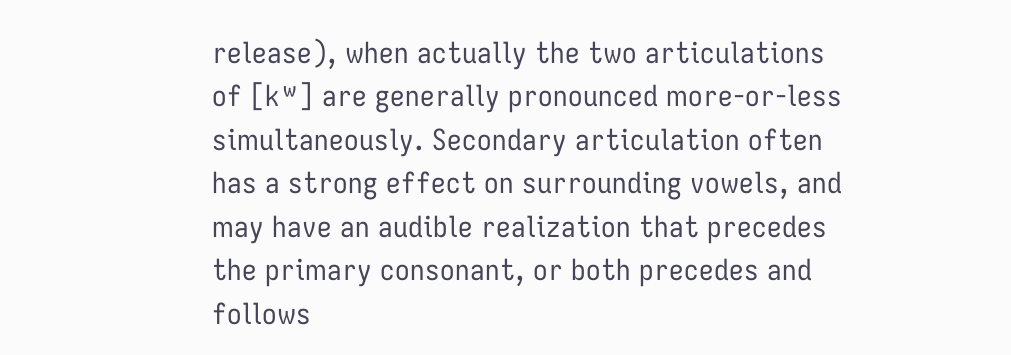release), when actually the two articulations of [kʷ] are generally pronounced more-or-less simultaneously. Secondary articulation often has a strong effect on surrounding vowels, and may have an audible realization that precedes the primary consonant, or both precedes and follows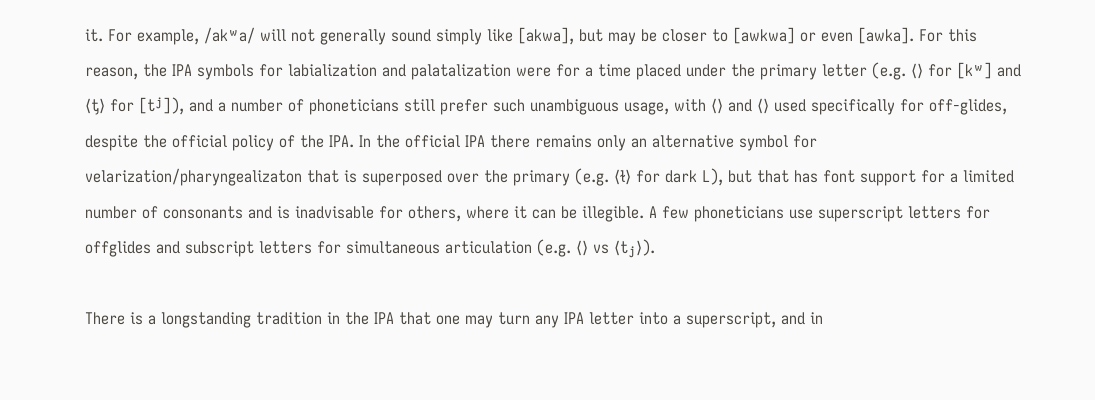it. For example, /akʷa/ will not generally sound simply like [akwa], but may be closer to [awkwa] or even [awka]. For this reason, the IPA symbols for labialization and palatalization were for a time placed under the primary letter (e.g. ⟨⟩ for [kʷ] and ⟨ƫ⟩ for [tʲ]), and a number of phoneticians still prefer such unambiguous usage, with ⟨⟩ and ⟨⟩ used specifically for off-glides, despite the official policy of the IPA. In the official IPA there remains only an alternative symbol for velarization/pharyngealizaton that is superposed over the primary (e.g. ⟨ɫ⟩ for dark L), but that has font support for a limited number of consonants and is inadvisable for others, where it can be illegible. A few phoneticians use superscript letters for offglides and subscript letters for simultaneous articulation (e.g. ⟨⟩ vs ⟨tⱼ⟩).

There is a longstanding tradition in the IPA that one may turn any IPA letter into a superscript, and in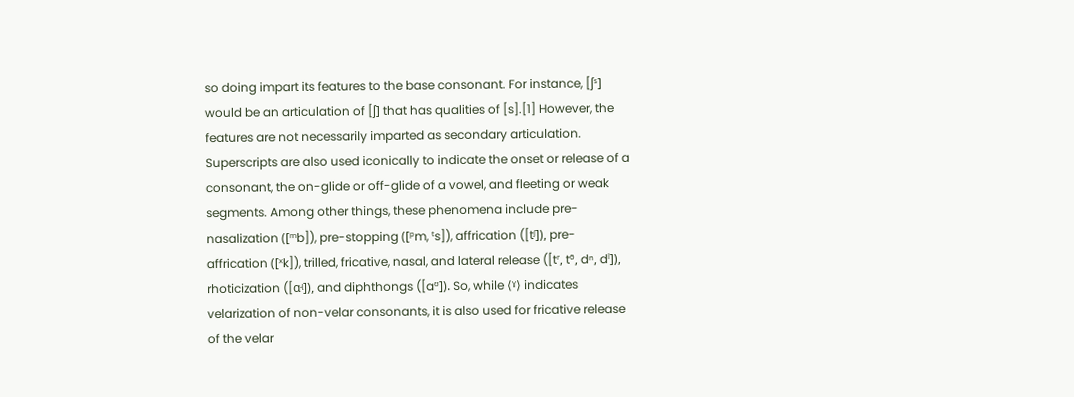so doing impart its features to the base consonant. For instance, [ʃˢ] would be an articulation of [ʃ] that has qualities of [s].[1] However, the features are not necessarily imparted as secondary articulation. Superscripts are also used iconically to indicate the onset or release of a consonant, the on-glide or off-glide of a vowel, and fleeting or weak segments. Among other things, these phenomena include pre-nasalization ([ᵐb]), pre-stopping ([ᵖm, ᵗs]), affrication ([tᶴ]), pre-affrication ([ˣk]), trilled, fricative, nasal, and lateral release ([tʳ, tᶿ, dⁿ, dˡ]), rhoticization ([ɑʵ]), and diphthongs ([aᶷ]). So, while ⟨ˠ⟩ indicates velarization of non-velar consonants, it is also used for fricative release of the velar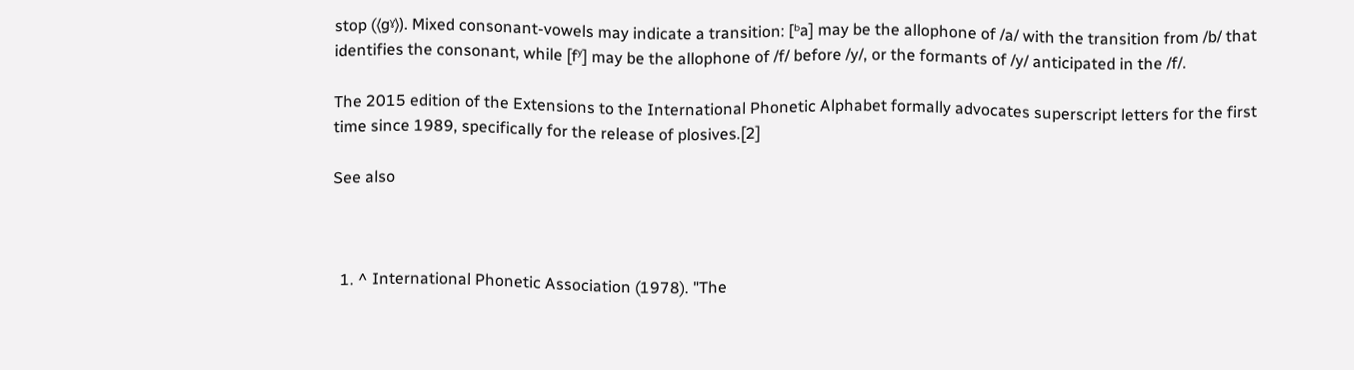stop (⟨ɡˠ⟩). Mixed consonant-vowels may indicate a transition: [ᵇa] may be the allophone of /a/ with the transition from /b/ that identifies the consonant, while [fʸ] may be the allophone of /f/ before /y/, or the formants of /y/ anticipated in the /f/.

The 2015 edition of the Extensions to the International Phonetic Alphabet formally advocates superscript letters for the first time since 1989, specifically for the release of plosives.[2]

See also



  1. ^ International Phonetic Association (1978). "The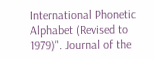International Phonetic Alphabet (Revised to 1979)". Journal of the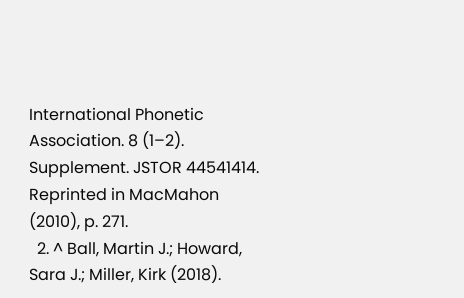International Phonetic Association. 8 (1–2). Supplement. JSTOR 44541414. Reprinted in MacMahon (2010), p. 271.
  2. ^ Ball, Martin J.; Howard, Sara J.; Miller, Kirk (2018).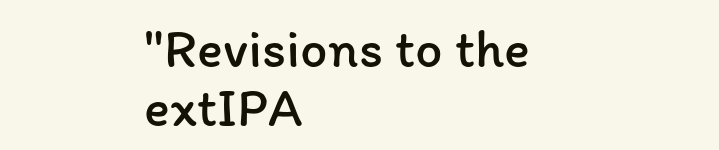"Revisions to the extIPA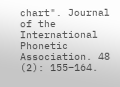chart". Journal of the International Phonetic Association. 48 (2): 155–164.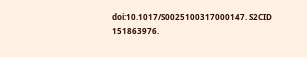doi:10.1017/S0025100317000147. S2CID 151863976.